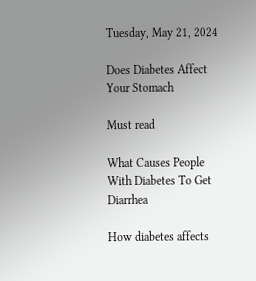Tuesday, May 21, 2024

Does Diabetes Affect Your Stomach

Must read

What Causes People With Diabetes To Get Diarrhea

How diabetes affects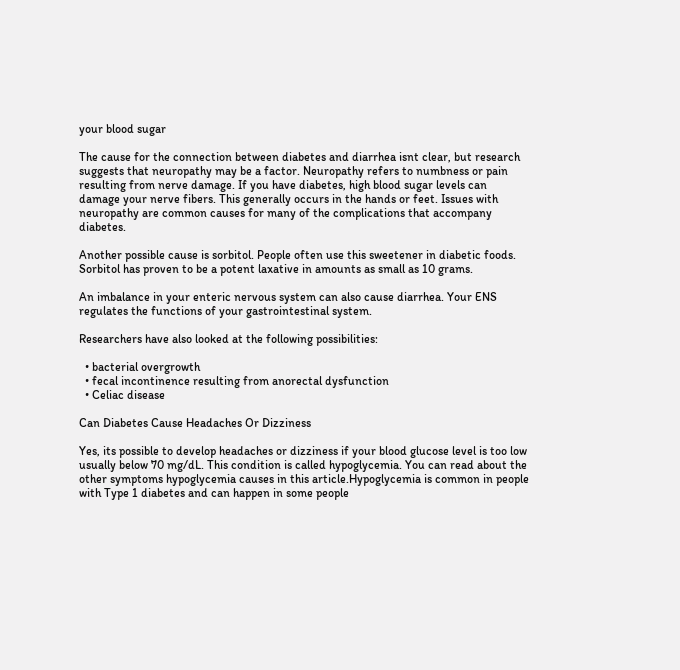your blood sugar

The cause for the connection between diabetes and diarrhea isnt clear, but research suggests that neuropathy may be a factor. Neuropathy refers to numbness or pain resulting from nerve damage. If you have diabetes, high blood sugar levels can damage your nerve fibers. This generally occurs in the hands or feet. Issues with neuropathy are common causes for many of the complications that accompany diabetes.

Another possible cause is sorbitol. People often use this sweetener in diabetic foods. Sorbitol has proven to be a potent laxative in amounts as small as 10 grams.

An imbalance in your enteric nervous system can also cause diarrhea. Your ENS regulates the functions of your gastrointestinal system.

Researchers have also looked at the following possibilities:

  • bacterial overgrowth
  • fecal incontinence resulting from anorectal dysfunction
  • Celiac disease

Can Diabetes Cause Headaches Or Dizziness

Yes, its possible to develop headaches or dizziness if your blood glucose level is too low usually below 70 mg/dL. This condition is called hypoglycemia. You can read about the other symptoms hypoglycemia causes in this article.Hypoglycemia is common in people with Type 1 diabetes and can happen in some people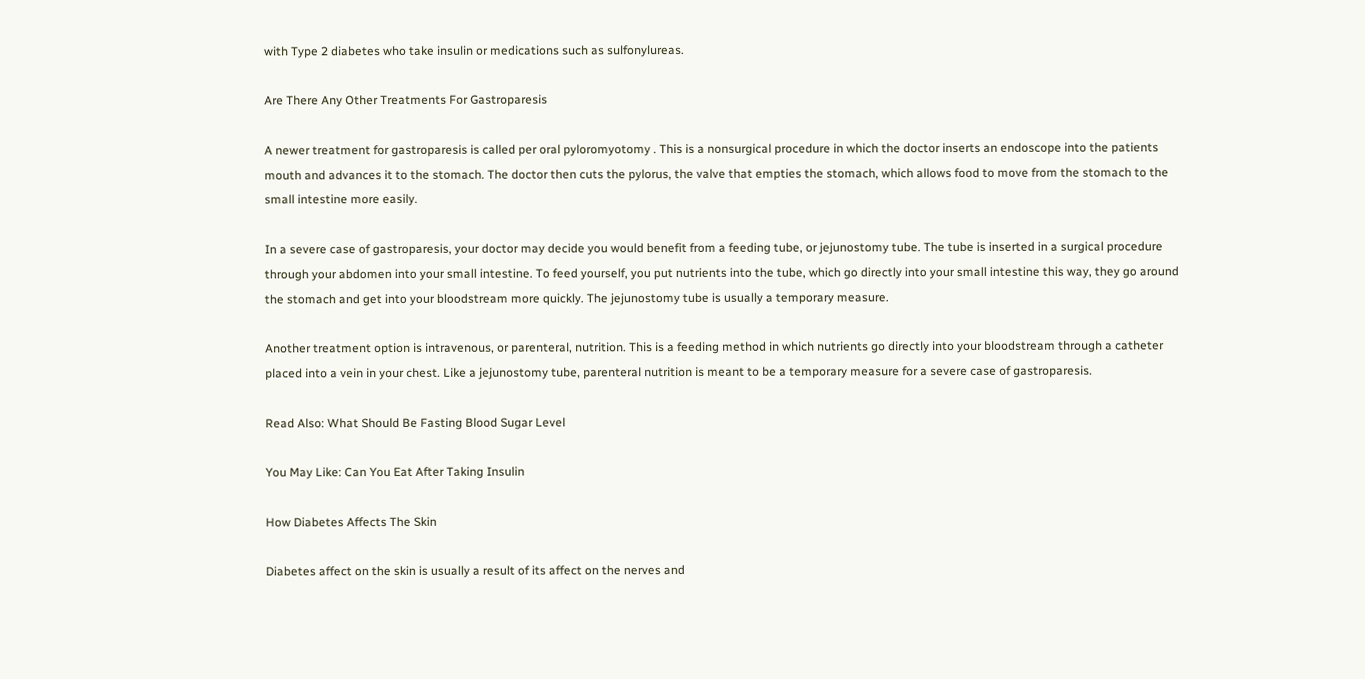with Type 2 diabetes who take insulin or medications such as sulfonylureas.

Are There Any Other Treatments For Gastroparesis

A newer treatment for gastroparesis is called per oral pyloromyotomy . This is a nonsurgical procedure in which the doctor inserts an endoscope into the patients mouth and advances it to the stomach. The doctor then cuts the pylorus, the valve that empties the stomach, which allows food to move from the stomach to the small intestine more easily.

In a severe case of gastroparesis, your doctor may decide you would benefit from a feeding tube, or jejunostomy tube. The tube is inserted in a surgical procedure through your abdomen into your small intestine. To feed yourself, you put nutrients into the tube, which go directly into your small intestine this way, they go around the stomach and get into your bloodstream more quickly. The jejunostomy tube is usually a temporary measure.

Another treatment option is intravenous, or parenteral, nutrition. This is a feeding method in which nutrients go directly into your bloodstream through a catheter placed into a vein in your chest. Like a jejunostomy tube, parenteral nutrition is meant to be a temporary measure for a severe case of gastroparesis.

Read Also: What Should Be Fasting Blood Sugar Level

You May Like: Can You Eat After Taking Insulin

How Diabetes Affects The Skin

Diabetes affect on the skin is usually a result of its affect on the nerves and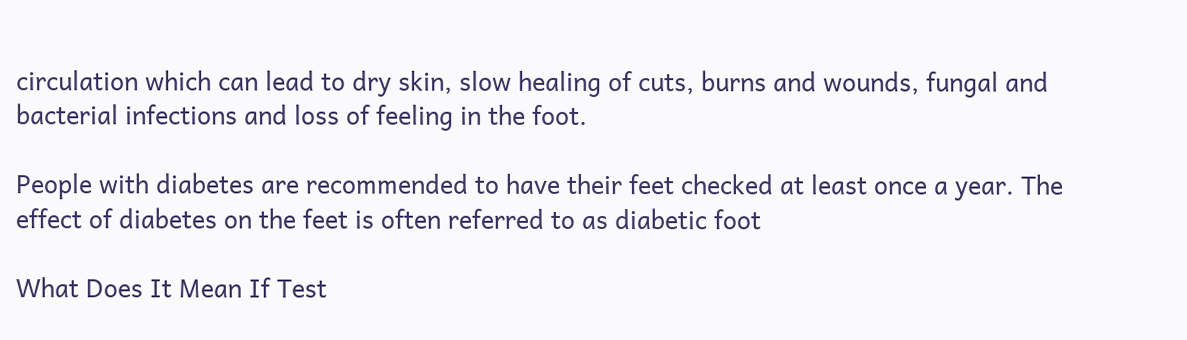circulation which can lead to dry skin, slow healing of cuts, burns and wounds, fungal and bacterial infections and loss of feeling in the foot.

People with diabetes are recommended to have their feet checked at least once a year. The effect of diabetes on the feet is often referred to as diabetic foot

What Does It Mean If Test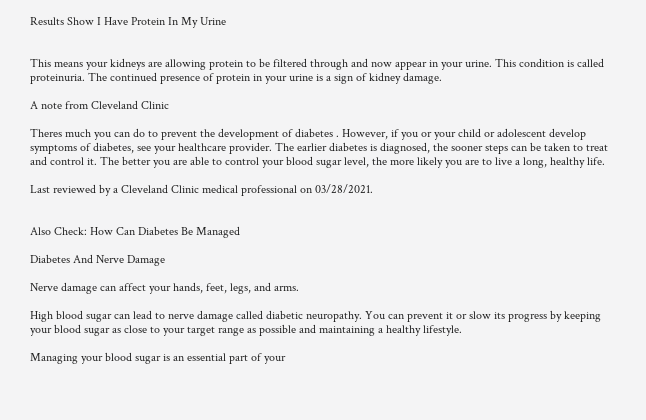Results Show I Have Protein In My Urine


This means your kidneys are allowing protein to be filtered through and now appear in your urine. This condition is called proteinuria. The continued presence of protein in your urine is a sign of kidney damage.

A note from Cleveland Clinic

Theres much you can do to prevent the development of diabetes . However, if you or your child or adolescent develop symptoms of diabetes, see your healthcare provider. The earlier diabetes is diagnosed, the sooner steps can be taken to treat and control it. The better you are able to control your blood sugar level, the more likely you are to live a long, healthy life.

Last reviewed by a Cleveland Clinic medical professional on 03/28/2021.


Also Check: How Can Diabetes Be Managed

Diabetes And Nerve Damage

Nerve damage can affect your hands, feet, legs, and arms.

High blood sugar can lead to nerve damage called diabetic neuropathy. You can prevent it or slow its progress by keeping your blood sugar as close to your target range as possible and maintaining a healthy lifestyle.

Managing your blood sugar is an essential part of your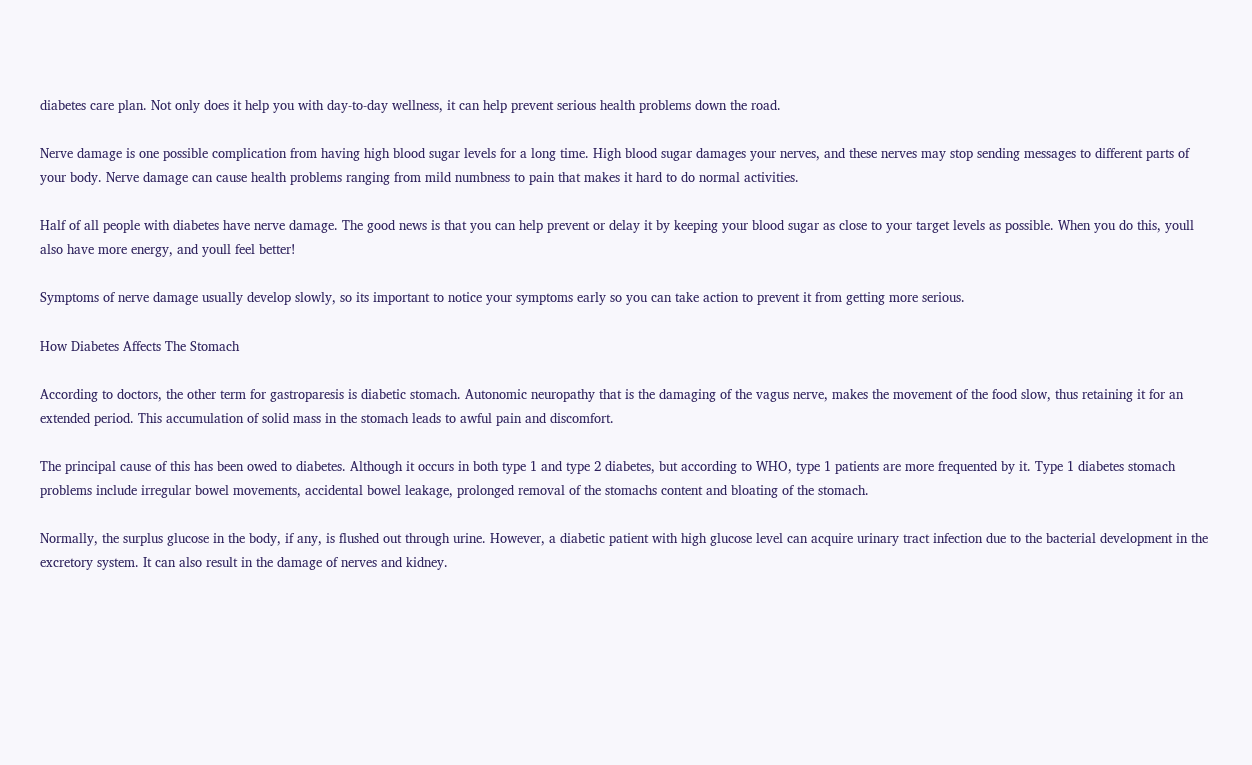diabetes care plan. Not only does it help you with day-to-day wellness, it can help prevent serious health problems down the road.

Nerve damage is one possible complication from having high blood sugar levels for a long time. High blood sugar damages your nerves, and these nerves may stop sending messages to different parts of your body. Nerve damage can cause health problems ranging from mild numbness to pain that makes it hard to do normal activities.

Half of all people with diabetes have nerve damage. The good news is that you can help prevent or delay it by keeping your blood sugar as close to your target levels as possible. When you do this, youll also have more energy, and youll feel better!

Symptoms of nerve damage usually develop slowly, so its important to notice your symptoms early so you can take action to prevent it from getting more serious.

How Diabetes Affects The Stomach

According to doctors, the other term for gastroparesis is diabetic stomach. Autonomic neuropathy that is the damaging of the vagus nerve, makes the movement of the food slow, thus retaining it for an extended period. This accumulation of solid mass in the stomach leads to awful pain and discomfort.

The principal cause of this has been owed to diabetes. Although it occurs in both type 1 and type 2 diabetes, but according to WHO, type 1 patients are more frequented by it. Type 1 diabetes stomach problems include irregular bowel movements, accidental bowel leakage, prolonged removal of the stomachs content and bloating of the stomach.

Normally, the surplus glucose in the body, if any, is flushed out through urine. However, a diabetic patient with high glucose level can acquire urinary tract infection due to the bacterial development in the excretory system. It can also result in the damage of nerves and kidney.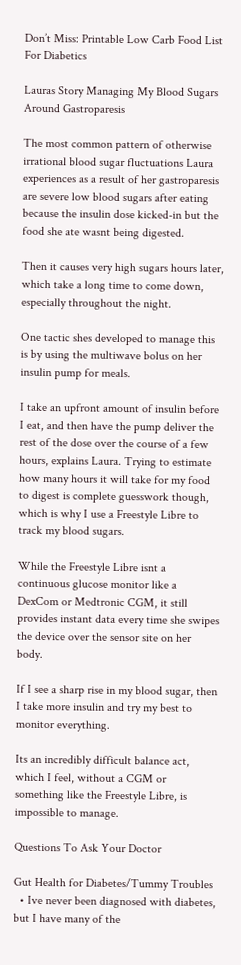Don’t Miss: Printable Low Carb Food List For Diabetics

Lauras Story Managing My Blood Sugars Around Gastroparesis

The most common pattern of otherwise irrational blood sugar fluctuations Laura experiences as a result of her gastroparesis are severe low blood sugars after eating because the insulin dose kicked-in but the food she ate wasnt being digested.

Then it causes very high sugars hours later, which take a long time to come down, especially throughout the night.

One tactic shes developed to manage this is by using the multiwave bolus on her insulin pump for meals.

I take an upfront amount of insulin before I eat, and then have the pump deliver the rest of the dose over the course of a few hours, explains Laura. Trying to estimate how many hours it will take for my food to digest is complete guesswork though, which is why I use a Freestyle Libre to track my blood sugars.

While the Freestyle Libre isnt a continuous glucose monitor like a DexCom or Medtronic CGM, it still provides instant data every time she swipes the device over the sensor site on her body.

If I see a sharp rise in my blood sugar, then I take more insulin and try my best to monitor everything.

Its an incredibly difficult balance act, which I feel, without a CGM or something like the Freestyle Libre, is impossible to manage.

Questions To Ask Your Doctor

Gut Health for Diabetes/Tummy Troubles
  • Ive never been diagnosed with diabetes, but I have many of the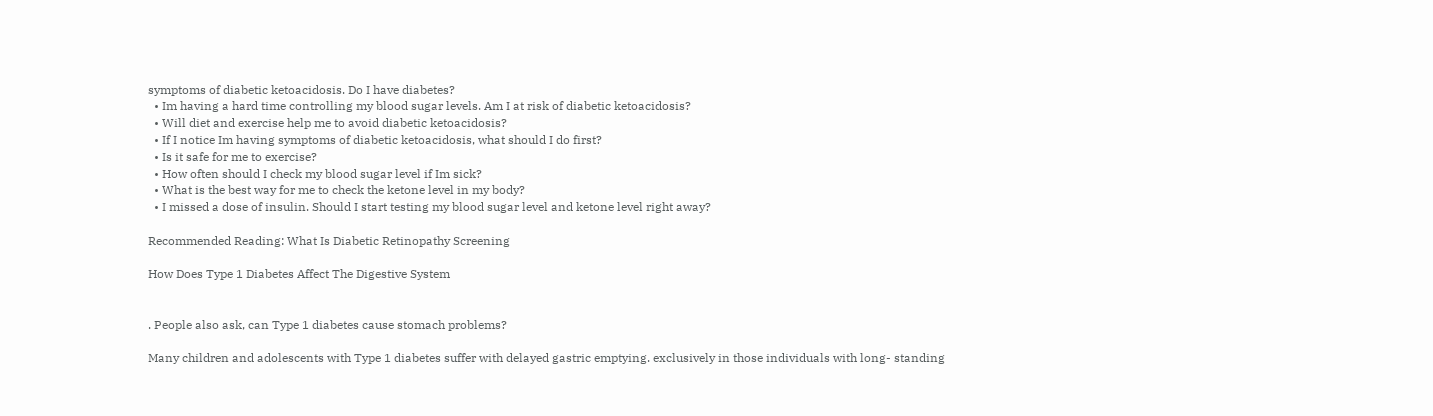symptoms of diabetic ketoacidosis. Do I have diabetes?
  • Im having a hard time controlling my blood sugar levels. Am I at risk of diabetic ketoacidosis?
  • Will diet and exercise help me to avoid diabetic ketoacidosis?
  • If I notice Im having symptoms of diabetic ketoacidosis, what should I do first?
  • Is it safe for me to exercise?
  • How often should I check my blood sugar level if Im sick?
  • What is the best way for me to check the ketone level in my body?
  • I missed a dose of insulin. Should I start testing my blood sugar level and ketone level right away?

Recommended Reading: What Is Diabetic Retinopathy Screening

How Does Type 1 Diabetes Affect The Digestive System


. People also ask, can Type 1 diabetes cause stomach problems?

Many children and adolescents with Type 1 diabetes suffer with delayed gastric emptying. exclusively in those individuals with long- standing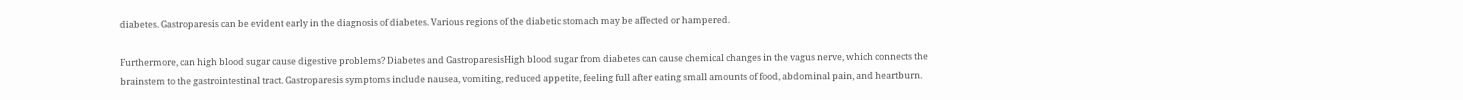diabetes. Gastroparesis can be evident early in the diagnosis of diabetes. Various regions of the diabetic stomach may be affected or hampered.

Furthermore, can high blood sugar cause digestive problems? Diabetes and GastroparesisHigh blood sugar from diabetes can cause chemical changes in the vagus nerve, which connects the brainstem to the gastrointestinal tract. Gastroparesis symptoms include nausea, vomiting, reduced appetite, feeling full after eating small amounts of food, abdominal pain, and heartburn.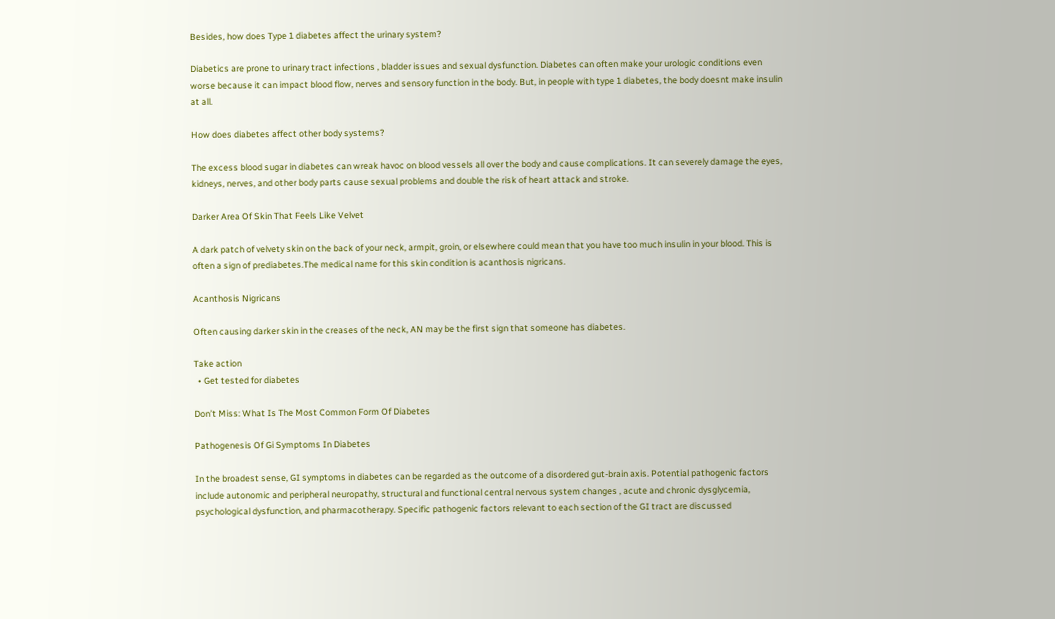Besides, how does Type 1 diabetes affect the urinary system?

Diabetics are prone to urinary tract infections , bladder issues and sexual dysfunction. Diabetes can often make your urologic conditions even worse because it can impact blood flow, nerves and sensory function in the body. But, in people with type 1 diabetes, the body doesnt make insulin at all.

How does diabetes affect other body systems?

The excess blood sugar in diabetes can wreak havoc on blood vessels all over the body and cause complications. It can severely damage the eyes, kidneys, nerves, and other body parts cause sexual problems and double the risk of heart attack and stroke.

Darker Area Of Skin That Feels Like Velvet

A dark patch of velvety skin on the back of your neck, armpit, groin, or elsewhere could mean that you have too much insulin in your blood. This is often a sign of prediabetes.The medical name for this skin condition is acanthosis nigricans.

Acanthosis Nigricans

Often causing darker skin in the creases of the neck, AN may be the first sign that someone has diabetes.

Take action
  • Get tested for diabetes

Don’t Miss: What Is The Most Common Form Of Diabetes

Pathogenesis Of Gi Symptoms In Diabetes

In the broadest sense, GI symptoms in diabetes can be regarded as the outcome of a disordered gut-brain axis. Potential pathogenic factors include autonomic and peripheral neuropathy, structural and functional central nervous system changes , acute and chronic dysglycemia, psychological dysfunction, and pharmacotherapy. Specific pathogenic factors relevant to each section of the GI tract are discussed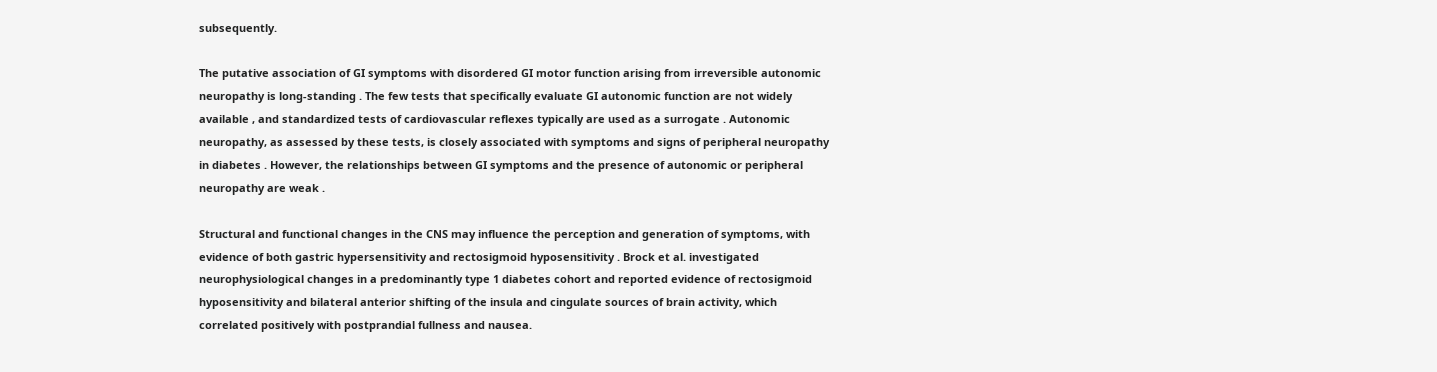subsequently.

The putative association of GI symptoms with disordered GI motor function arising from irreversible autonomic neuropathy is long-standing . The few tests that specifically evaluate GI autonomic function are not widely available , and standardized tests of cardiovascular reflexes typically are used as a surrogate . Autonomic neuropathy, as assessed by these tests, is closely associated with symptoms and signs of peripheral neuropathy in diabetes . However, the relationships between GI symptoms and the presence of autonomic or peripheral neuropathy are weak .

Structural and functional changes in the CNS may influence the perception and generation of symptoms, with evidence of both gastric hypersensitivity and rectosigmoid hyposensitivity . Brock et al. investigated neurophysiological changes in a predominantly type 1 diabetes cohort and reported evidence of rectosigmoid hyposensitivity and bilateral anterior shifting of the insula and cingulate sources of brain activity, which correlated positively with postprandial fullness and nausea.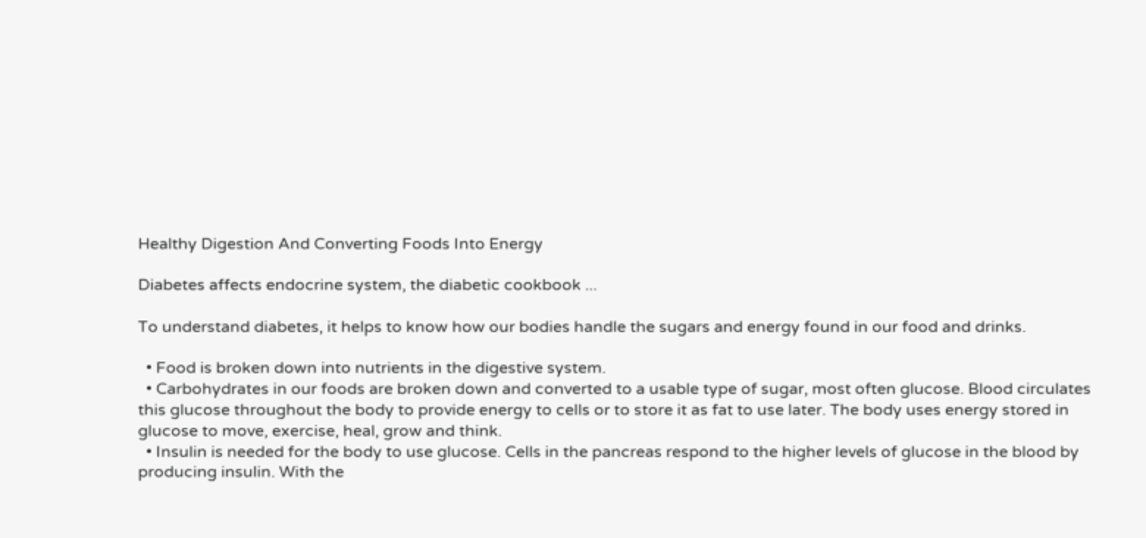Healthy Digestion And Converting Foods Into Energy

Diabetes affects endocrine system, the diabetic cookbook ...

To understand diabetes, it helps to know how our bodies handle the sugars and energy found in our food and drinks.

  • Food is broken down into nutrients in the digestive system.
  • Carbohydrates in our foods are broken down and converted to a usable type of sugar, most often glucose. Blood circulates this glucose throughout the body to provide energy to cells or to store it as fat to use later. The body uses energy stored in glucose to move, exercise, heal, grow and think.
  • Insulin is needed for the body to use glucose. Cells in the pancreas respond to the higher levels of glucose in the blood by producing insulin. With the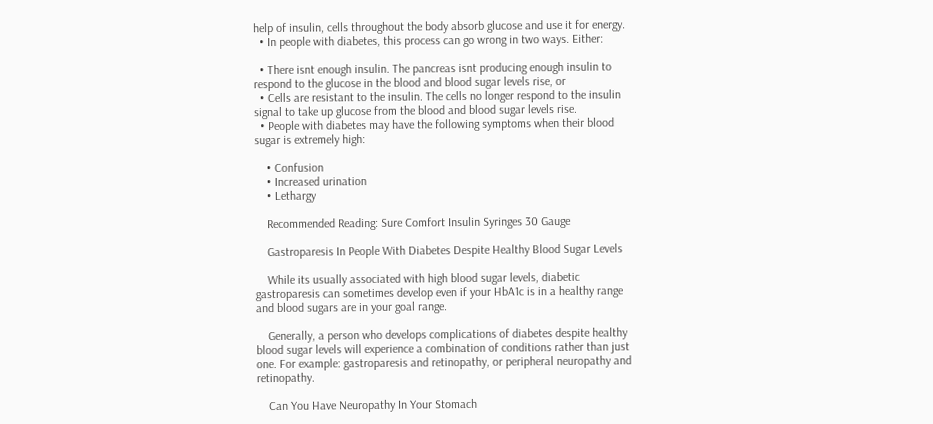help of insulin, cells throughout the body absorb glucose and use it for energy.
  • In people with diabetes, this process can go wrong in two ways. Either:

  • There isnt enough insulin. The pancreas isnt producing enough insulin to respond to the glucose in the blood and blood sugar levels rise, or
  • Cells are resistant to the insulin. The cells no longer respond to the insulin signal to take up glucose from the blood and blood sugar levels rise.
  • People with diabetes may have the following symptoms when their blood sugar is extremely high:

    • Confusion
    • Increased urination
    • Lethargy

    Recommended Reading: Sure Comfort Insulin Syringes 30 Gauge

    Gastroparesis In People With Diabetes Despite Healthy Blood Sugar Levels

    While its usually associated with high blood sugar levels, diabetic gastroparesis can sometimes develop even if your HbA1c is in a healthy range and blood sugars are in your goal range.

    Generally, a person who develops complications of diabetes despite healthy blood sugar levels will experience a combination of conditions rather than just one. For example: gastroparesis and retinopathy, or peripheral neuropathy and retinopathy.

    Can You Have Neuropathy In Your Stomach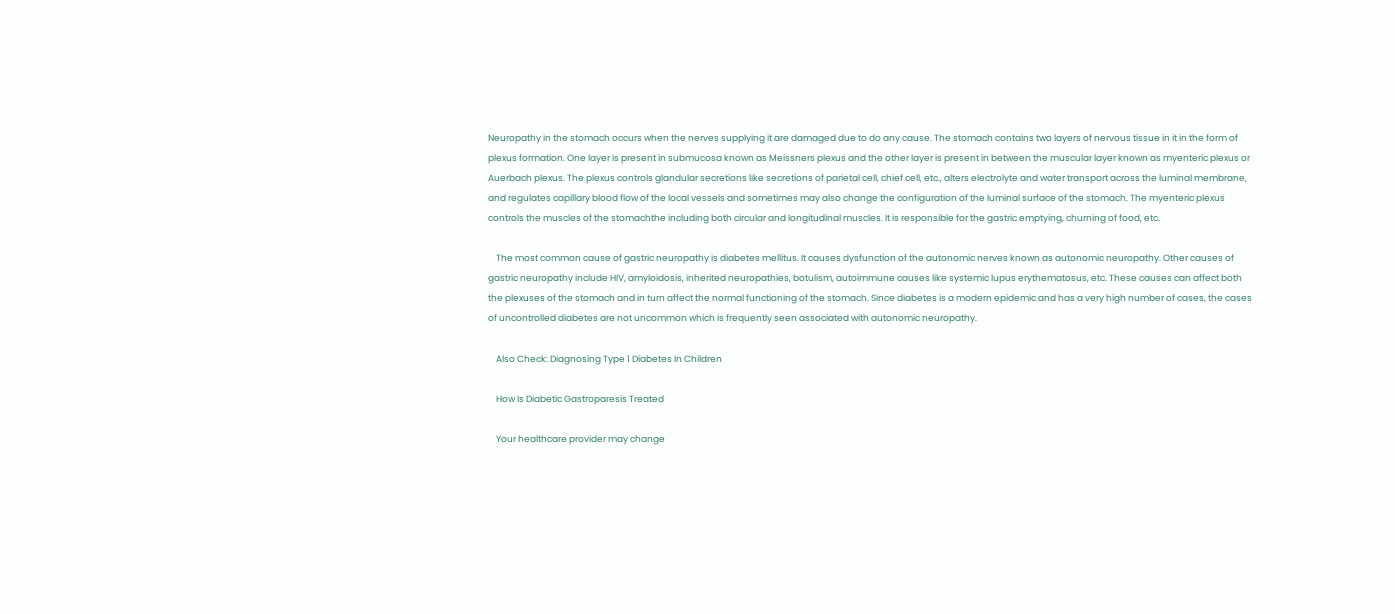Neuropathy in the stomach occurs when the nerves supplying it are damaged due to do any cause. The stomach contains two layers of nervous tissue in it in the form of plexus formation. One layer is present in submucosa known as Meissners plexus and the other layer is present in between the muscular layer known as myenteric plexus or Auerbach plexus. The plexus controls glandular secretions like secretions of parietal cell, chief cell, etc., alters electrolyte and water transport across the luminal membrane, and regulates capillary blood flow of the local vessels and sometimes may also change the configuration of the luminal surface of the stomach. The myenteric plexus controls the muscles of the stomachthe including both circular and longitudinal muscles. It is responsible for the gastric emptying, churning of food, etc.

    The most common cause of gastric neuropathy is diabetes mellitus. It causes dysfunction of the autonomic nerves known as autonomic neuropathy. Other causes of gastric neuropathy include HIV, amyloidosis, inherited neuropathies, botulism, autoimmune causes like systemic lupus erythematosus, etc. These causes can affect both the plexuses of the stomach and in turn affect the normal functioning of the stomach. Since diabetes is a modern epidemic and has a very high number of cases, the cases of uncontrolled diabetes are not uncommon which is frequently seen associated with autonomic neuropathy.

    Also Check: Diagnosing Type 1 Diabetes In Children

    How Is Diabetic Gastroparesis Treated

    Your healthcare provider may change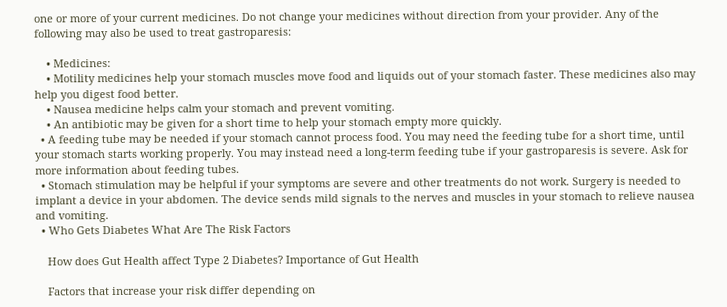one or more of your current medicines. Do not change your medicines without direction from your provider. Any of the following may also be used to treat gastroparesis:

    • Medicines:
    • Motility medicines help your stomach muscles move food and liquids out of your stomach faster. These medicines also may help you digest food better.
    • Nausea medicine helps calm your stomach and prevent vomiting.
    • An antibiotic may be given for a short time to help your stomach empty more quickly.
  • A feeding tube may be needed if your stomach cannot process food. You may need the feeding tube for a short time, until your stomach starts working properly. You may instead need a long-term feeding tube if your gastroparesis is severe. Ask for more information about feeding tubes.
  • Stomach stimulation may be helpful if your symptoms are severe and other treatments do not work. Surgery is needed to implant a device in your abdomen. The device sends mild signals to the nerves and muscles in your stomach to relieve nausea and vomiting.
  • Who Gets Diabetes What Are The Risk Factors

    How does Gut Health affect Type 2 Diabetes? Importance of Gut Health

    Factors that increase your risk differ depending on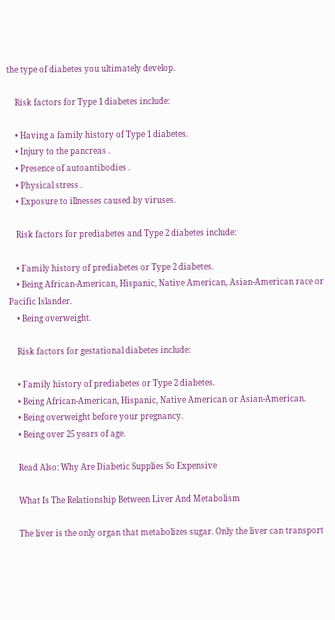the type of diabetes you ultimately develop.

    Risk factors for Type 1 diabetes include:

    • Having a family history of Type 1 diabetes.
    • Injury to the pancreas .
    • Presence of autoantibodies .
    • Physical stress .
    • Exposure to illnesses caused by viruses.

    Risk factors for prediabetes and Type 2 diabetes include:

    • Family history of prediabetes or Type 2 diabetes.
    • Being African-American, Hispanic, Native American, Asian-American race or Pacific Islander.
    • Being overweight.

    Risk factors for gestational diabetes include:

    • Family history of prediabetes or Type 2 diabetes.
    • Being African-American, Hispanic, Native American or Asian-American.
    • Being overweight before your pregnancy.
    • Being over 25 years of age.

    Read Also: Why Are Diabetic Supplies So Expensive

    What Is The Relationship Between Liver And Metabolism

    The liver is the only organ that metabolizes sugar. Only the liver can transport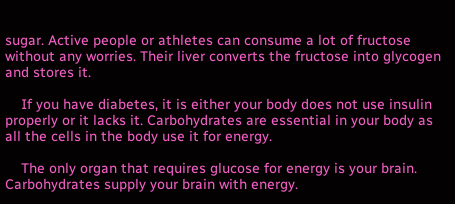sugar. Active people or athletes can consume a lot of fructose without any worries. Their liver converts the fructose into glycogen and stores it.

    If you have diabetes, it is either your body does not use insulin properly or it lacks it. Carbohydrates are essential in your body as all the cells in the body use it for energy.

    The only organ that requires glucose for energy is your brain. Carbohydrates supply your brain with energy.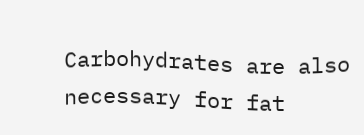Carbohydrates are also necessary for fat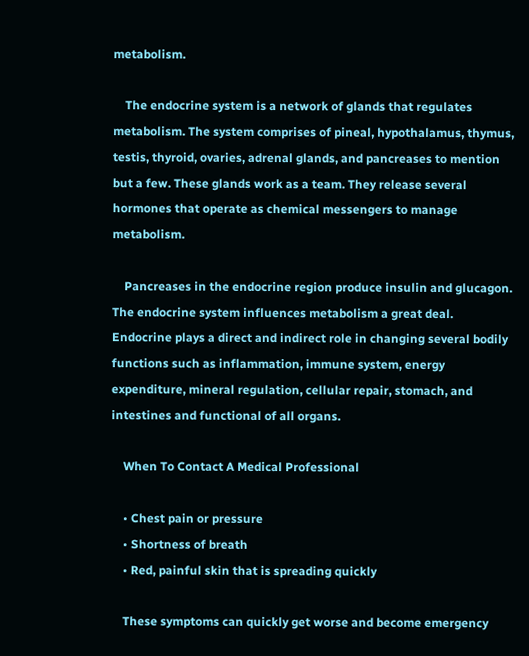metabolism.

    The endocrine system is a network of glands that regulates metabolism. The system comprises of pineal, hypothalamus, thymus, testis, thyroid, ovaries, adrenal glands, and pancreases to mention but a few. These glands work as a team. They release several hormones that operate as chemical messengers to manage metabolism.

    Pancreases in the endocrine region produce insulin and glucagon. The endocrine system influences metabolism a great deal. Endocrine plays a direct and indirect role in changing several bodily functions such as inflammation, immune system, energy expenditure, mineral regulation, cellular repair, stomach, and intestines and functional of all organs.

    When To Contact A Medical Professional

    • Chest pain or pressure
    • Shortness of breath
    • Red, painful skin that is spreading quickly

    These symptoms can quickly get worse and become emergency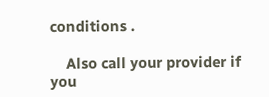conditions .

    Also call your provider if you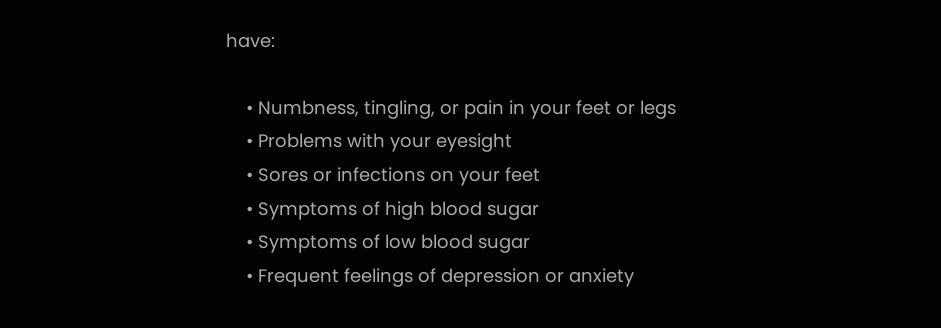have:

    • Numbness, tingling, or pain in your feet or legs
    • Problems with your eyesight
    • Sores or infections on your feet
    • Symptoms of high blood sugar
    • Symptoms of low blood sugar
    • Frequent feelings of depression or anxiety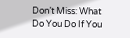Don’t Miss: What Do You Do If You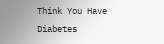Think You Have Diabetes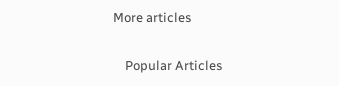More articles

    Popular Articles